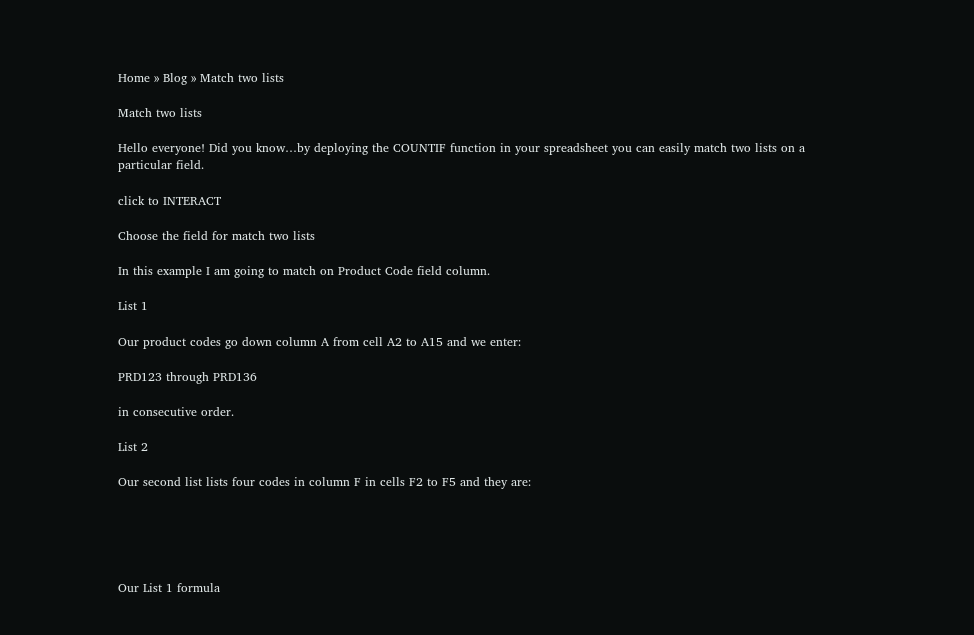Home » Blog » Match two lists

Match two lists

Hello everyone! Did you know…by deploying the COUNTIF function in your spreadsheet you can easily match two lists on a particular field.

click to INTERACT

Choose the field for match two lists

In this example I am going to match on Product Code field column.

List 1

Our product codes go down column A from cell A2 to A15 and we enter:

PRD123 through PRD136

in consecutive order.

List 2

Our second list lists four codes in column F in cells F2 to F5 and they are:





Our List 1 formula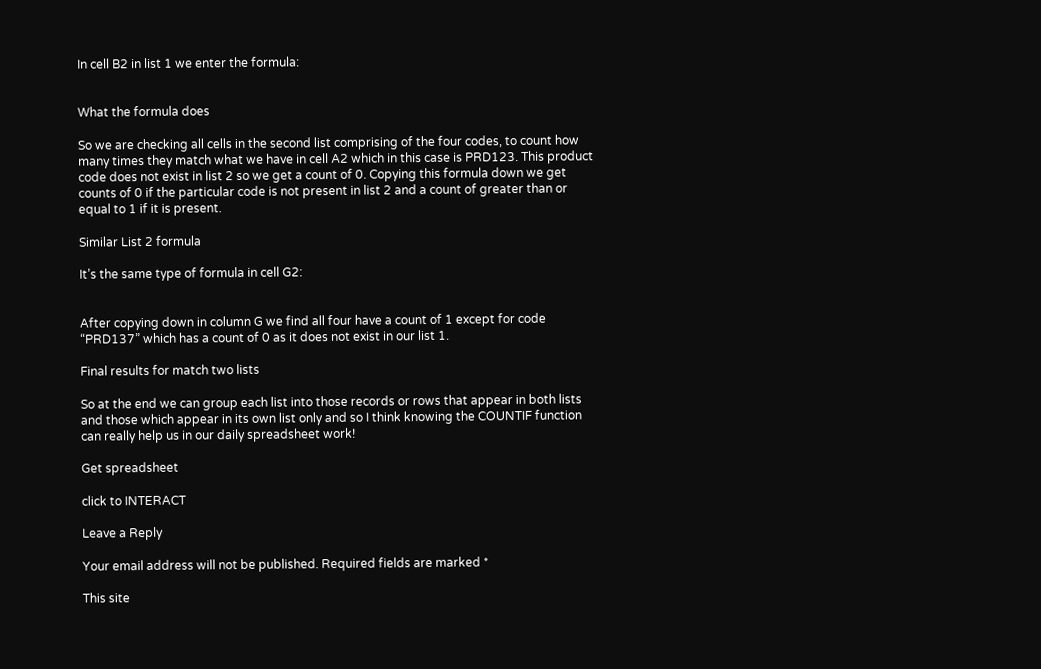In cell B2 in list 1 we enter the formula:


What the formula does

So we are checking all cells in the second list comprising of the four codes, to count how many times they match what we have in cell A2 which in this case is PRD123. This product code does not exist in list 2 so we get a count of 0. Copying this formula down we get counts of 0 if the particular code is not present in list 2 and a count of greater than or equal to 1 if it is present.

Similar List 2 formula

It’s the same type of formula in cell G2:


After copying down in column G we find all four have a count of 1 except for code “PRD137” which has a count of 0 as it does not exist in our list 1.

Final results for match two lists

So at the end we can group each list into those records or rows that appear in both lists and those which appear in its own list only and so I think knowing the COUNTIF function can really help us in our daily spreadsheet work!

Get spreadsheet

click to INTERACT

Leave a Reply

Your email address will not be published. Required fields are marked *

This site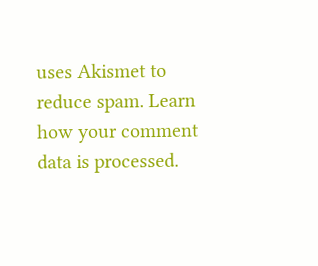uses Akismet to reduce spam. Learn how your comment data is processed.